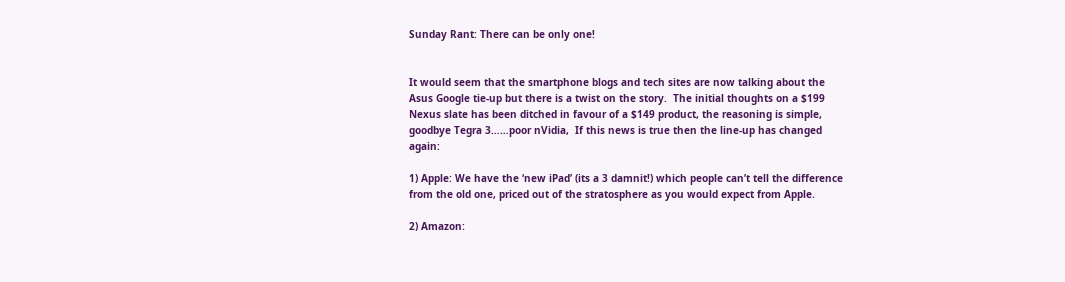Sunday Rant: There can be only one!


It would seem that the smartphone blogs and tech sites are now talking about the Asus Google tie-up but there is a twist on the story.  The initial thoughts on a $199 Nexus slate has been ditched in favour of a $149 product, the reasoning is simple, goodbye Tegra 3……poor nVidia,  If this news is true then the line-up has changed again:

1) Apple: We have the ‘new iPad’ (its a 3 damnit!) which people can’t tell the difference from the old one, priced out of the stratosphere as you would expect from Apple.

2) Amazon: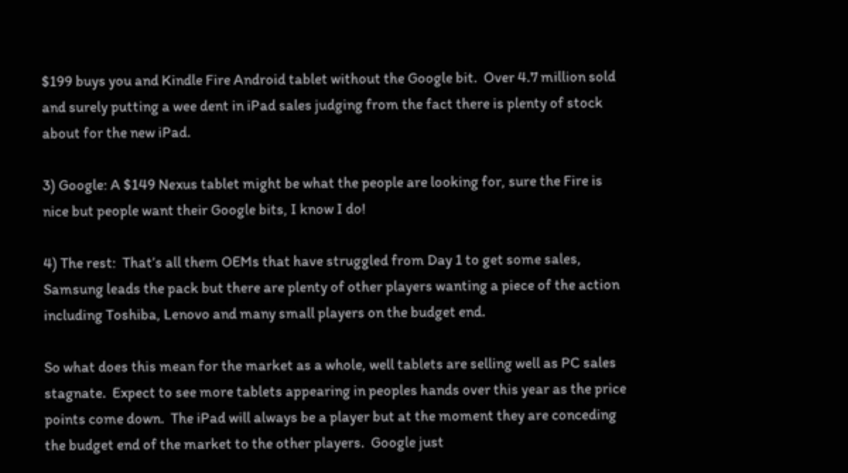$199 buys you and Kindle Fire Android tablet without the Google bit.  Over 4.7 million sold and surely putting a wee dent in iPad sales judging from the fact there is plenty of stock about for the new iPad.

3) Google: A $149 Nexus tablet might be what the people are looking for, sure the Fire is nice but people want their Google bits, I know I do!

4) The rest:  That’s all them OEMs that have struggled from Day 1 to get some sales, Samsung leads the pack but there are plenty of other players wanting a piece of the action including Toshiba, Lenovo and many small players on the budget end.

So what does this mean for the market as a whole, well tablets are selling well as PC sales stagnate.  Expect to see more tablets appearing in peoples hands over this year as the price points come down.  The iPad will always be a player but at the moment they are conceding the budget end of the market to the other players.  Google just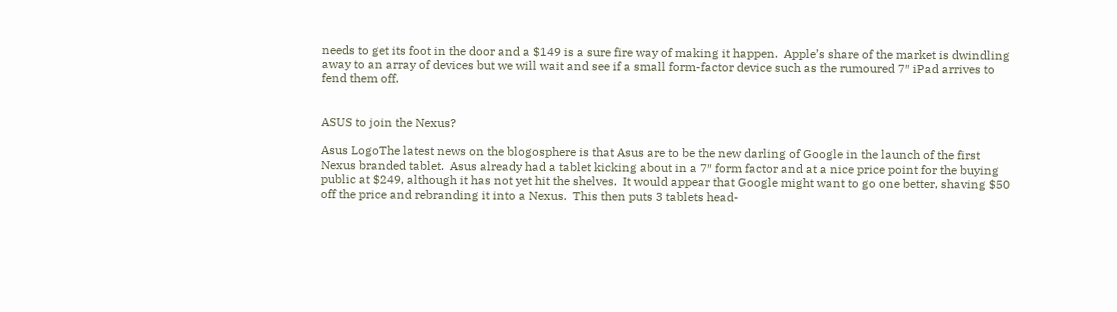needs to get its foot in the door and a $149 is a sure fire way of making it happen.  Apple’s share of the market is dwindling away to an array of devices but we will wait and see if a small form-factor device such as the rumoured 7″ iPad arrives to fend them off.


ASUS to join the Nexus?

Asus LogoThe latest news on the blogosphere is that Asus are to be the new darling of Google in the launch of the first Nexus branded tablet.  Asus already had a tablet kicking about in a 7″ form factor and at a nice price point for the buying public at $249, although it has not yet hit the shelves.  It would appear that Google might want to go one better, shaving $50 off the price and rebranding it into a Nexus.  This then puts 3 tablets head-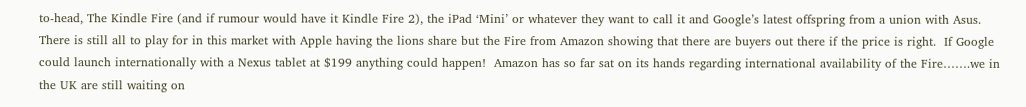to-head, The Kindle Fire (and if rumour would have it Kindle Fire 2), the iPad ‘Mini’ or whatever they want to call it and Google’s latest offspring from a union with Asus.  There is still all to play for in this market with Apple having the lions share but the Fire from Amazon showing that there are buyers out there if the price is right.  If Google could launch internationally with a Nexus tablet at $199 anything could happen!  Amazon has so far sat on its hands regarding international availability of the Fire…….we in the UK are still waiting on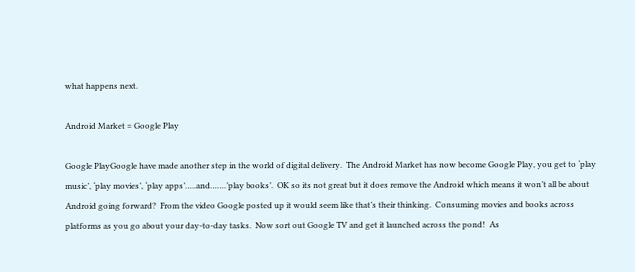what happens next.

Android Market = Google Play

Google PlayGoogle have made another step in the world of digital delivery.  The Android Market has now become Google Play, you get to ‘play music’, ‘play movies’, ‘play apps’…..and…….’play books’.  OK so its not great but it does remove the Android which means it won’t all be about Android going forward?  From the video Google posted up it would seem like that’s their thinking.  Consuming movies and books across platforms as you go about your day-to-day tasks.  Now sort out Google TV and get it launched across the pond!  As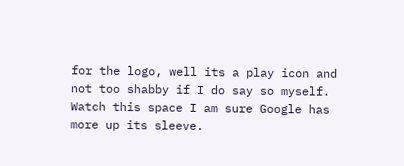for the logo, well its a play icon and not too shabby if I do say so myself.  Watch this space I am sure Google has more up its sleeve.